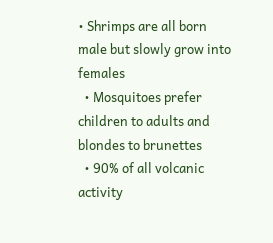• Shrimps are all born male but slowly grow into females
  • Mosquitoes prefer children to adults and blondes to brunettes
  • 90% of all volcanic activity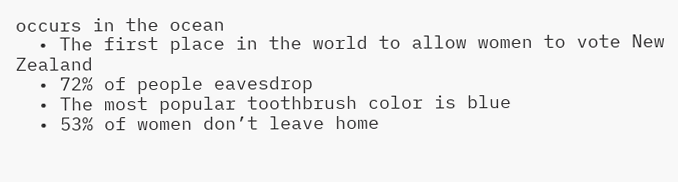occurs in the ocean
  • The first place in the world to allow women to vote New Zealand
  • 72% of people eavesdrop
  • The most popular toothbrush color is blue
  • 53% of women don’t leave home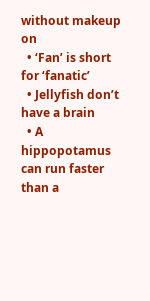without makeup on
  • ‘Fan’ is short for ‘fanatic’
  • Jellyfish don’t have a brain
  • A hippopotamus can run faster than a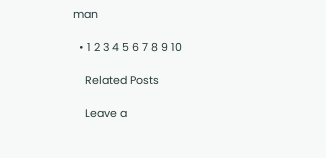man

  • 1 2 3 4 5 6 7 8 9 10

    Related Posts

    Leave a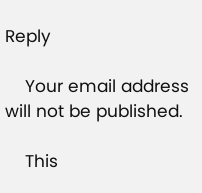Reply

    Your email address will not be published.

    This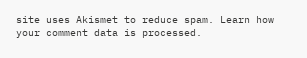site uses Akismet to reduce spam. Learn how your comment data is processed.